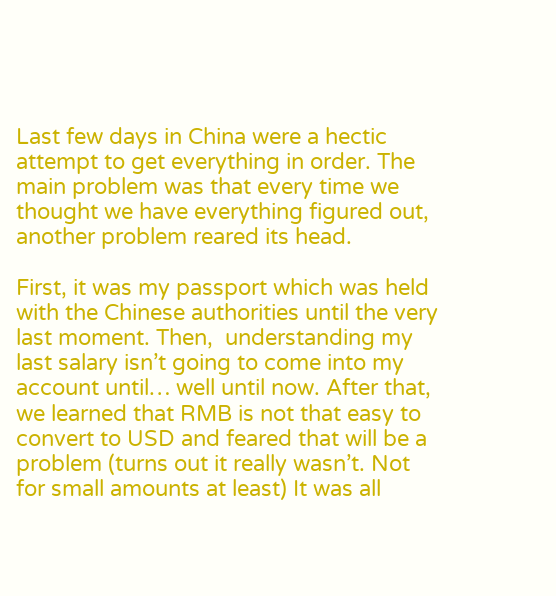Last few days in China were a hectic attempt to get everything in order. The main problem was that every time we thought we have everything figured out, another problem reared its head.

First, it was my passport which was held with the Chinese authorities until the very last moment. Then,  understanding my last salary isn’t going to come into my account until… well until now. After that, we learned that RMB is not that easy to convert to USD and feared that will be a problem (turns out it really wasn’t. Not for small amounts at least) It was all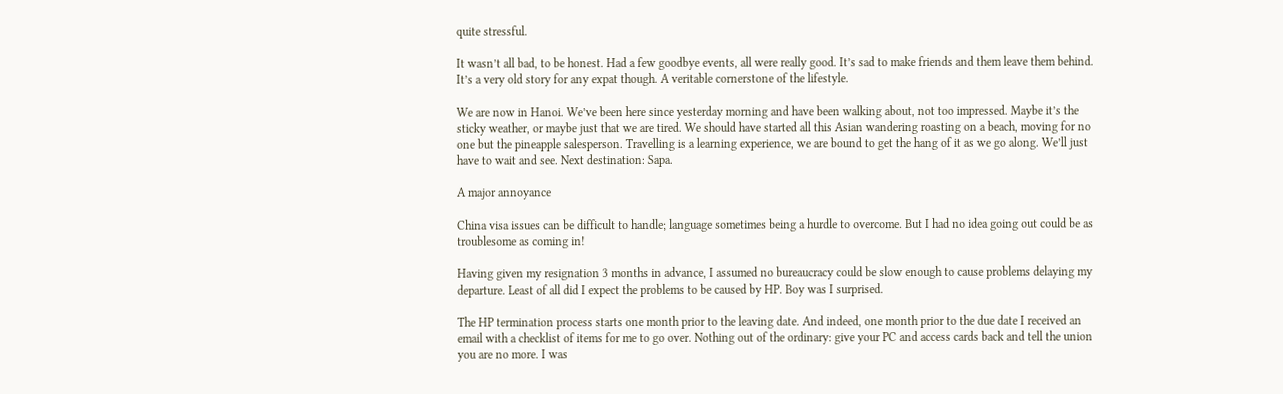quite stressful.

It wasn’t all bad, to be honest. Had a few goodbye events, all were really good. It’s sad to make friends and them leave them behind. It’s a very old story for any expat though. A veritable cornerstone of the lifestyle.

We are now in Hanoi. We’ve been here since yesterday morning and have been walking about, not too impressed. Maybe it’s the sticky weather, or maybe just that we are tired. We should have started all this Asian wandering roasting on a beach, moving for no one but the pineapple salesperson. Travelling is a learning experience, we are bound to get the hang of it as we go along. We’ll just have to wait and see. Next destination: Sapa.

A major annoyance

China visa issues can be difficult to handle; language sometimes being a hurdle to overcome. But I had no idea going out could be as troublesome as coming in!

Having given my resignation 3 months in advance, I assumed no bureaucracy could be slow enough to cause problems delaying my departure. Least of all did I expect the problems to be caused by HP. Boy was I surprised.

The HP termination process starts one month prior to the leaving date. And indeed, one month prior to the due date I received an email with a checklist of items for me to go over. Nothing out of the ordinary: give your PC and access cards back and tell the union you are no more. I was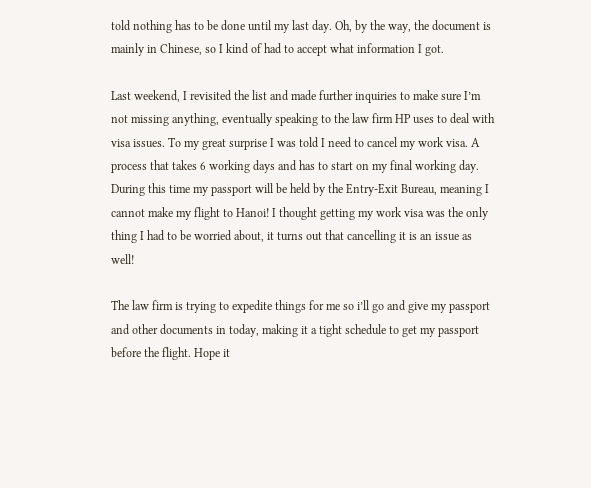told nothing has to be done until my last day. Oh, by the way, the document is mainly in Chinese, so I kind of had to accept what information I got.

Last weekend, I revisited the list and made further inquiries to make sure I’m not missing anything, eventually speaking to the law firm HP uses to deal with visa issues. To my great surprise I was told I need to cancel my work visa. A process that takes 6 working days and has to start on my final working day. During this time my passport will be held by the Entry-Exit Bureau, meaning I cannot make my flight to Hanoi! I thought getting my work visa was the only thing I had to be worried about, it turns out that cancelling it is an issue as well!

The law firm is trying to expedite things for me so i’ll go and give my passport and other documents in today, making it a tight schedule to get my passport before the flight. Hope it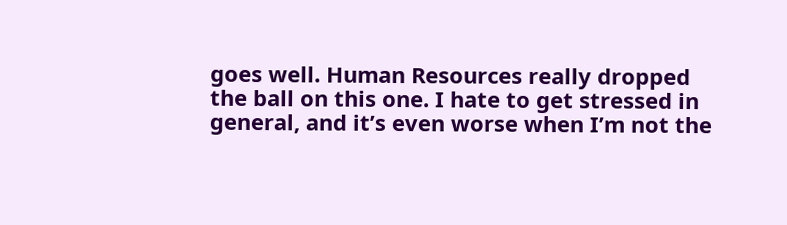goes well. Human Resources really dropped the ball on this one. I hate to get stressed in general, and it’s even worse when I’m not the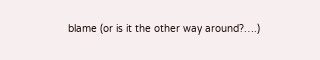blame (or is it the other way around?….)